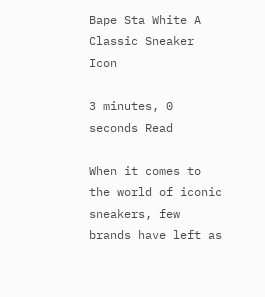Bape Sta White A Classic Sneaker Icon

3 minutes, 0 seconds Read

When it comes to the world of iconic sneakers, few brands have left as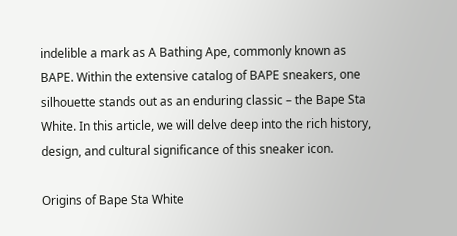indelible a mark as A Bathing Ape, commonly known as BAPE. Within the extensive catalog of BAPE sneakers, one silhouette stands out as an enduring classic – the Bape Sta White. In this article, we will delve deep into the rich history, design, and cultural significance of this sneaker icon.

Origins of Bape Sta White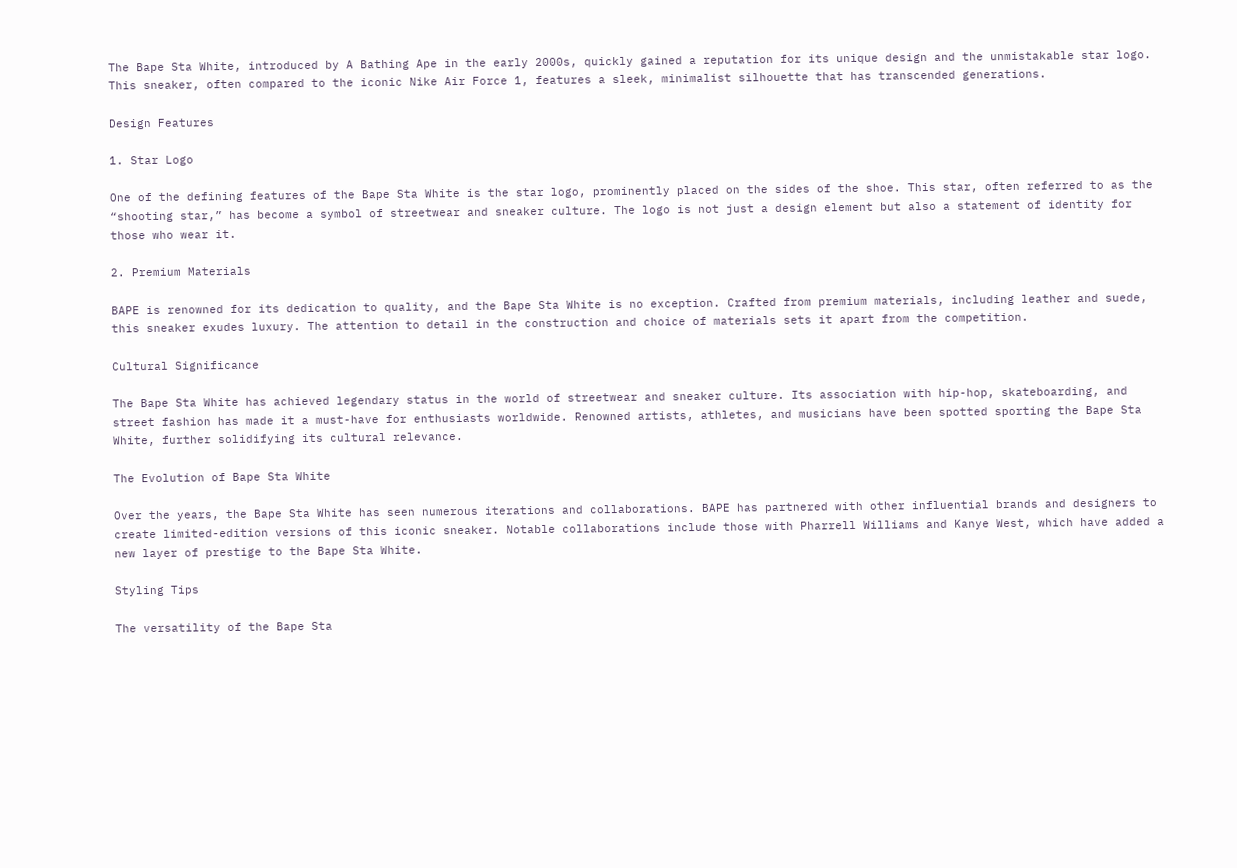The Bape Sta White, introduced by A Bathing Ape in the early 2000s, quickly gained a reputation for its unique design and the unmistakable star logo. This sneaker, often compared to the iconic Nike Air Force 1, features a sleek, minimalist silhouette that has transcended generations.

Design Features

1. Star Logo

One of the defining features of the Bape Sta White is the star logo, prominently placed on the sides of the shoe. This star, often referred to as the “shooting star,” has become a symbol of streetwear and sneaker culture. The logo is not just a design element but also a statement of identity for those who wear it.

2. Premium Materials

BAPE is renowned for its dedication to quality, and the Bape Sta White is no exception. Crafted from premium materials, including leather and suede, this sneaker exudes luxury. The attention to detail in the construction and choice of materials sets it apart from the competition.

Cultural Significance

The Bape Sta White has achieved legendary status in the world of streetwear and sneaker culture. Its association with hip-hop, skateboarding, and street fashion has made it a must-have for enthusiasts worldwide. Renowned artists, athletes, and musicians have been spotted sporting the Bape Sta White, further solidifying its cultural relevance.

The Evolution of Bape Sta White

Over the years, the Bape Sta White has seen numerous iterations and collaborations. BAPE has partnered with other influential brands and designers to create limited-edition versions of this iconic sneaker. Notable collaborations include those with Pharrell Williams and Kanye West, which have added a new layer of prestige to the Bape Sta White.

Styling Tips

The versatility of the Bape Sta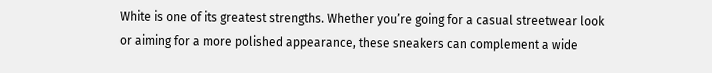White is one of its greatest strengths. Whether you’re going for a casual streetwear look or aiming for a more polished appearance, these sneakers can complement a wide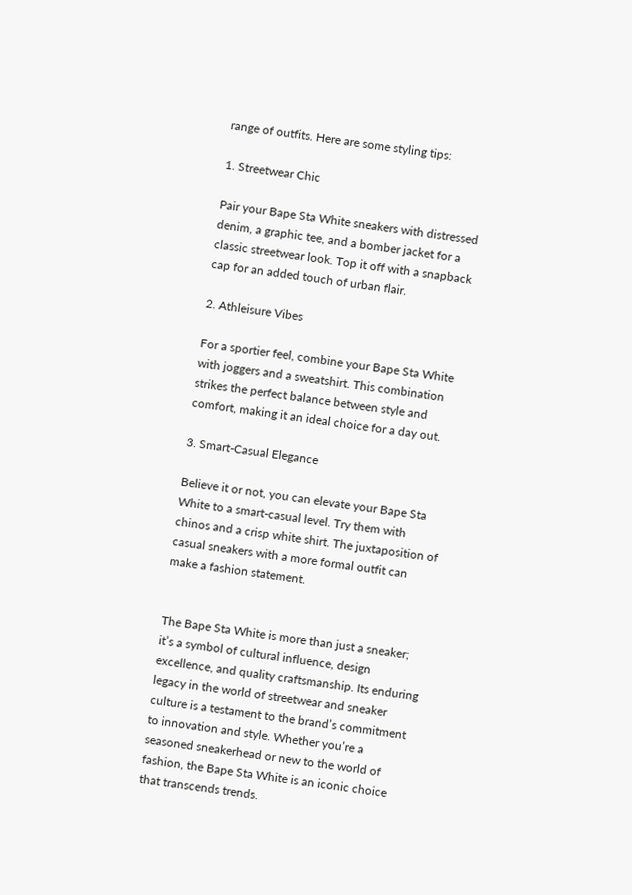range of outfits. Here are some styling tips:

1. Streetwear Chic

Pair your Bape Sta White sneakers with distressed denim, a graphic tee, and a bomber jacket for a classic streetwear look. Top it off with a snapback cap for an added touch of urban flair.

2. Athleisure Vibes

For a sportier feel, combine your Bape Sta White with joggers and a sweatshirt. This combination strikes the perfect balance between style and comfort, making it an ideal choice for a day out.

3. Smart-Casual Elegance

Believe it or not, you can elevate your Bape Sta White to a smart-casual level. Try them with chinos and a crisp white shirt. The juxtaposition of casual sneakers with a more formal outfit can make a fashion statement.


The Bape Sta White is more than just a sneaker; it’s a symbol of cultural influence, design excellence, and quality craftsmanship. Its enduring legacy in the world of streetwear and sneaker culture is a testament to the brand’s commitment to innovation and style. Whether you’re a seasoned sneakerhead or new to the world of fashion, the Bape Sta White is an iconic choice that transcends trends.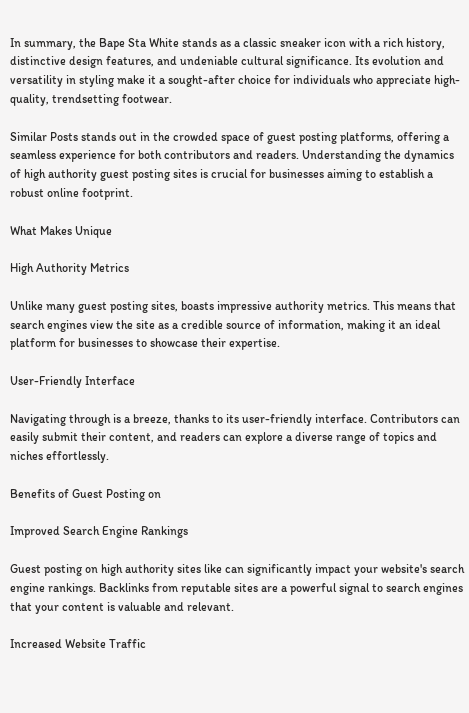In summary, the Bape Sta White stands as a classic sneaker icon with a rich history, distinctive design features, and undeniable cultural significance. Its evolution and versatility in styling make it a sought-after choice for individuals who appreciate high-quality, trendsetting footwear.

Similar Posts stands out in the crowded space of guest posting platforms, offering a seamless experience for both contributors and readers. Understanding the dynamics of high authority guest posting sites is crucial for businesses aiming to establish a robust online footprint.

What Makes Unique

High Authority Metrics

Unlike many guest posting sites, boasts impressive authority metrics. This means that search engines view the site as a credible source of information, making it an ideal platform for businesses to showcase their expertise.

User-Friendly Interface

Navigating through is a breeze, thanks to its user-friendly interface. Contributors can easily submit their content, and readers can explore a diverse range of topics and niches effortlessly.

Benefits of Guest Posting on

Improved Search Engine Rankings

Guest posting on high authority sites like can significantly impact your website's search engine rankings. Backlinks from reputable sites are a powerful signal to search engines that your content is valuable and relevant.

Increased Website Traffic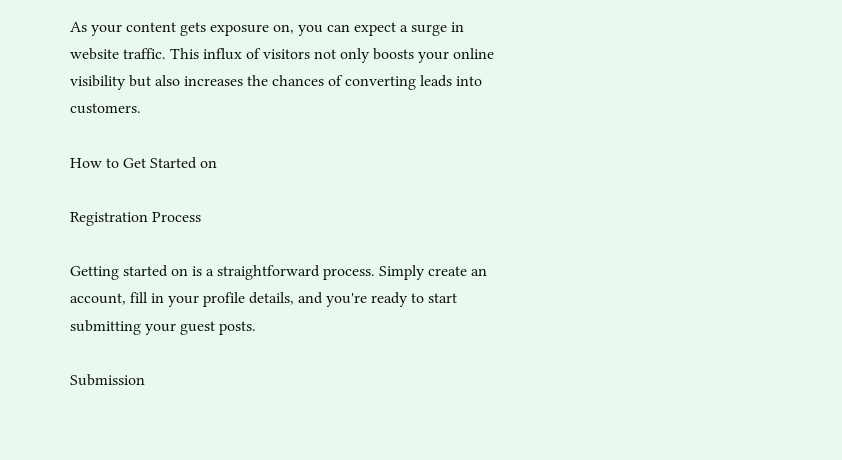As your content gets exposure on, you can expect a surge in website traffic. This influx of visitors not only boosts your online visibility but also increases the chances of converting leads into customers.

How to Get Started on

Registration Process

Getting started on is a straightforward process. Simply create an account, fill in your profile details, and you're ready to start submitting your guest posts.

Submission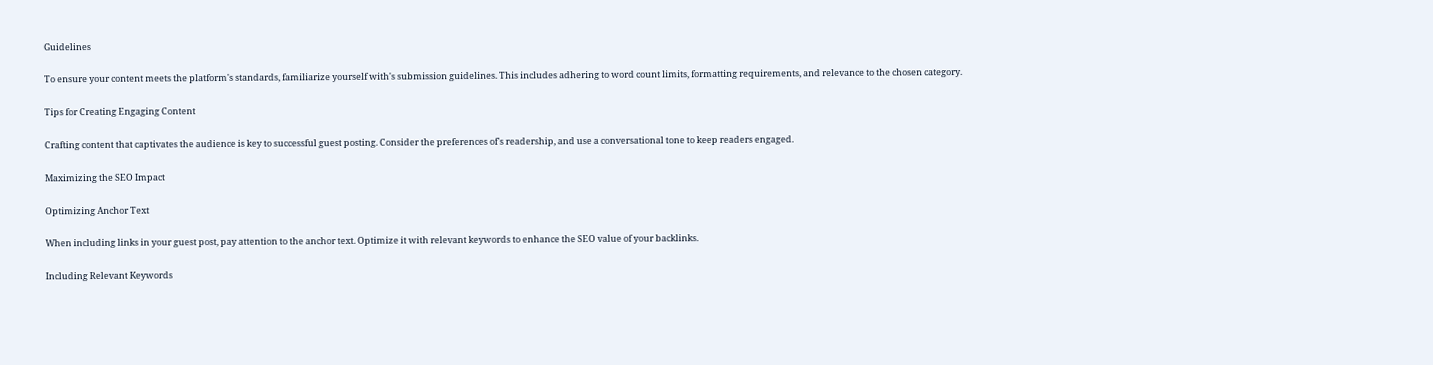Guidelines

To ensure your content meets the platform's standards, familiarize yourself with's submission guidelines. This includes adhering to word count limits, formatting requirements, and relevance to the chosen category.

Tips for Creating Engaging Content

Crafting content that captivates the audience is key to successful guest posting. Consider the preferences of's readership, and use a conversational tone to keep readers engaged.

Maximizing the SEO Impact

Optimizing Anchor Text

When including links in your guest post, pay attention to the anchor text. Optimize it with relevant keywords to enhance the SEO value of your backlinks.

Including Relevant Keywords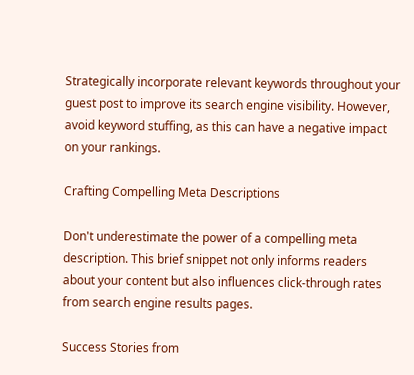Strategically incorporate relevant keywords throughout your guest post to improve its search engine visibility. However, avoid keyword stuffing, as this can have a negative impact on your rankings.

Crafting Compelling Meta Descriptions

Don't underestimate the power of a compelling meta description. This brief snippet not only informs readers about your content but also influences click-through rates from search engine results pages.

Success Stories from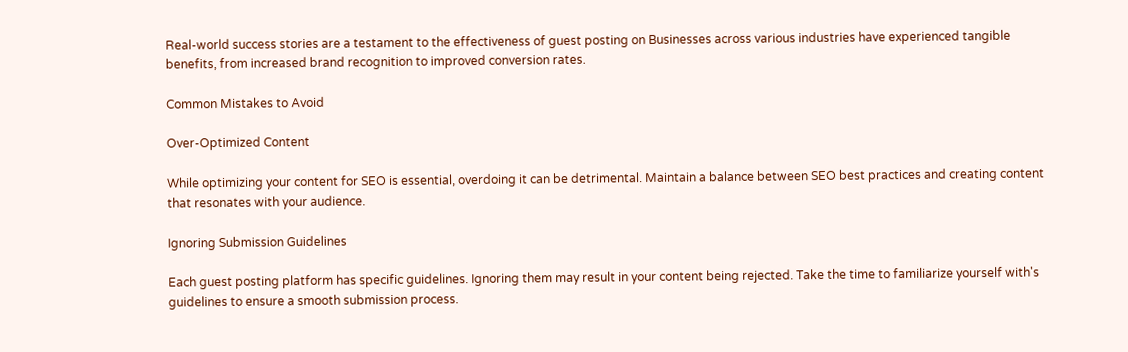Real-world success stories are a testament to the effectiveness of guest posting on Businesses across various industries have experienced tangible benefits, from increased brand recognition to improved conversion rates.

Common Mistakes to Avoid

Over-Optimized Content

While optimizing your content for SEO is essential, overdoing it can be detrimental. Maintain a balance between SEO best practices and creating content that resonates with your audience.

Ignoring Submission Guidelines

Each guest posting platform has specific guidelines. Ignoring them may result in your content being rejected. Take the time to familiarize yourself with's guidelines to ensure a smooth submission process.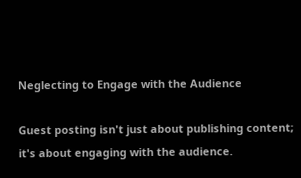Neglecting to Engage with the Audience

Guest posting isn't just about publishing content; it's about engaging with the audience.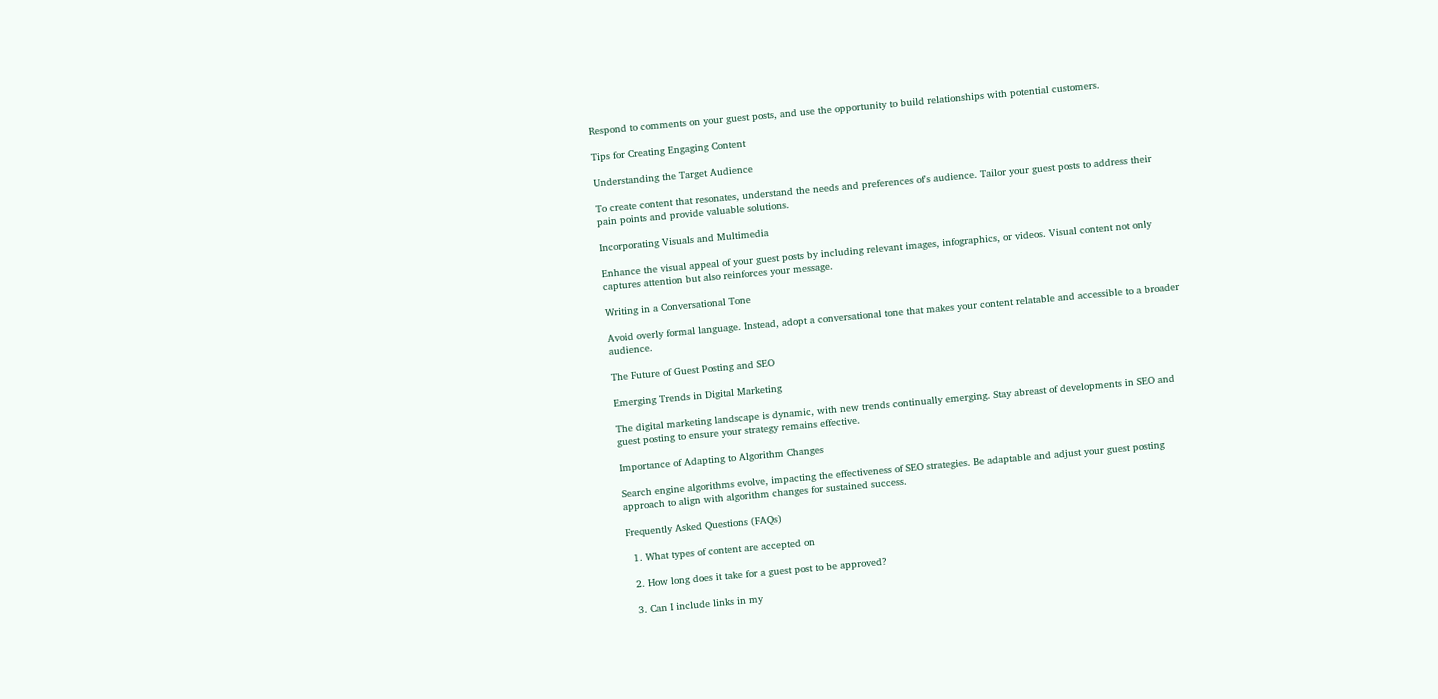Respond to comments on your guest posts, and use the opportunity to build relationships with potential customers.

Tips for Creating Engaging Content

Understanding the Target Audience

To create content that resonates, understand the needs and preferences of's audience. Tailor your guest posts to address their pain points and provide valuable solutions.

Incorporating Visuals and Multimedia

Enhance the visual appeal of your guest posts by including relevant images, infographics, or videos. Visual content not only captures attention but also reinforces your message.

Writing in a Conversational Tone

Avoid overly formal language. Instead, adopt a conversational tone that makes your content relatable and accessible to a broader audience.

The Future of Guest Posting and SEO

Emerging Trends in Digital Marketing

The digital marketing landscape is dynamic, with new trends continually emerging. Stay abreast of developments in SEO and guest posting to ensure your strategy remains effective.

Importance of Adapting to Algorithm Changes

Search engine algorithms evolve, impacting the effectiveness of SEO strategies. Be adaptable and adjust your guest posting approach to align with algorithm changes for sustained success.

Frequently Asked Questions (FAQs)

  1. What types of content are accepted on

  2. How long does it take for a guest post to be approved?

  3. Can I include links in my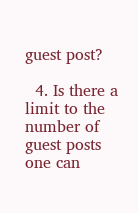guest post?

  4. Is there a limit to the number of guest posts one can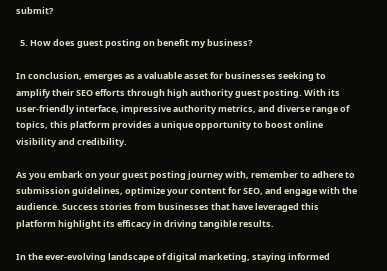submit?

  5. How does guest posting on benefit my business?

In conclusion, emerges as a valuable asset for businesses seeking to amplify their SEO efforts through high authority guest posting. With its user-friendly interface, impressive authority metrics, and diverse range of topics, this platform provides a unique opportunity to boost online visibility and credibility.

As you embark on your guest posting journey with, remember to adhere to submission guidelines, optimize your content for SEO, and engage with the audience. Success stories from businesses that have leveraged this platform highlight its efficacy in driving tangible results.

In the ever-evolving landscape of digital marketing, staying informed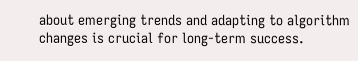about emerging trends and adapting to algorithm changes is crucial for long-term success.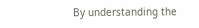By understanding the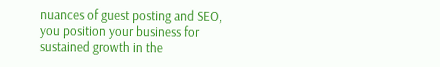nuances of guest posting and SEO, you position your business for sustained growth in the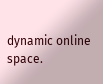dynamic online space.